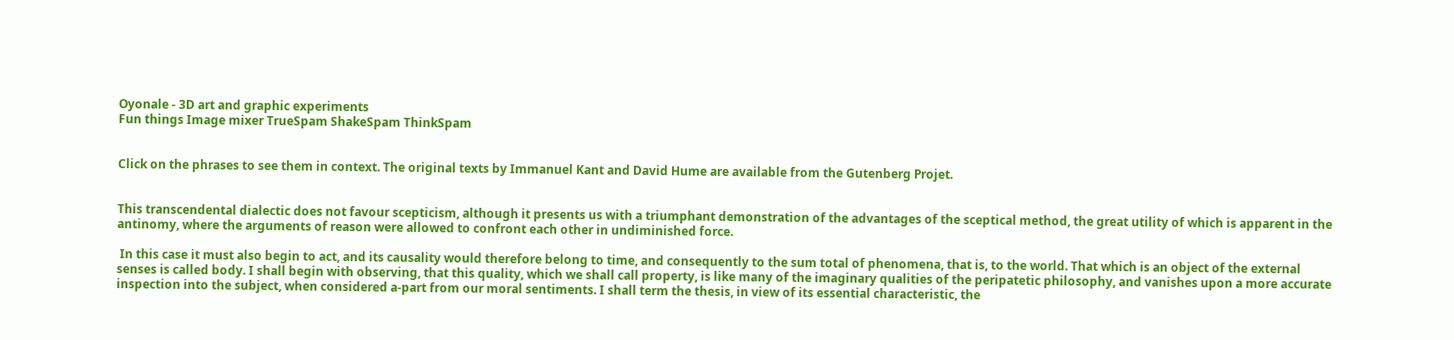Oyonale - 3D art and graphic experiments
Fun things Image mixer TrueSpam ShakeSpam ThinkSpam


Click on the phrases to see them in context. The original texts by Immanuel Kant and David Hume are available from the Gutenberg Projet.


This transcendental dialectic does not favour scepticism, although it presents us with a triumphant demonstration of the advantages of the sceptical method, the great utility of which is apparent in the antinomy, where the arguments of reason were allowed to confront each other in undiminished force.

 In this case it must also begin to act, and its causality would therefore belong to time, and consequently to the sum total of phenomena, that is, to the world. That which is an object of the external senses is called body. I shall begin with observing, that this quality, which we shall call property, is like many of the imaginary qualities of the peripatetic philosophy, and vanishes upon a more accurate inspection into the subject, when considered a-part from our moral sentiments. I shall term the thesis, in view of its essential characteristic, the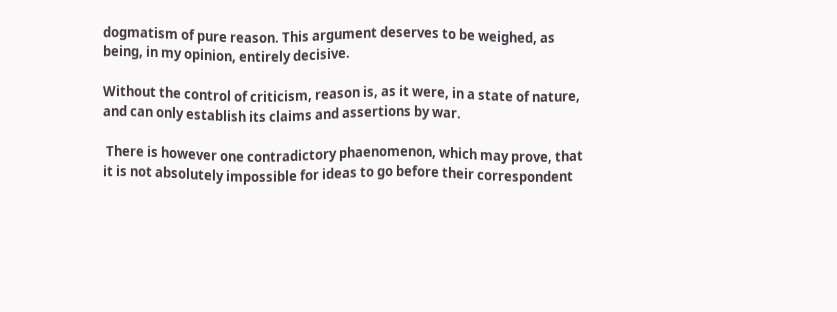dogmatism of pure reason. This argument deserves to be weighed, as being, in my opinion, entirely decisive.

Without the control of criticism, reason is, as it were, in a state of nature, and can only establish its claims and assertions by war.

 There is however one contradictory phaenomenon, which may prove, that it is not absolutely impossible for ideas to go before their correspondent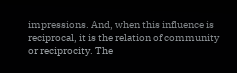impressions. And, when this influence is reciprocal, it is the relation of community or reciprocity. The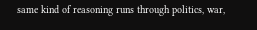same kind of reasoning runs through politics, war,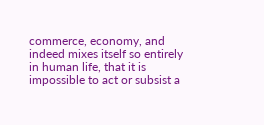commerce, economy, and indeed mixes itself so entirely in human life, that it is impossible to act or subsist a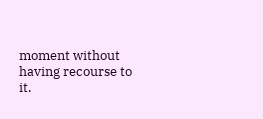moment without having recourse to it.